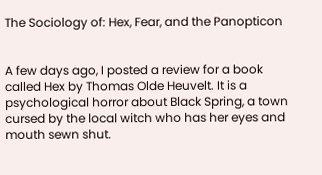The Sociology of: Hex, Fear, and the Panopticon


A few days ago, I posted a review for a book called Hex by Thomas Olde Heuvelt. It is a psychological horror about Black Spring, a town cursed by the local witch who has her eyes and mouth sewn shut.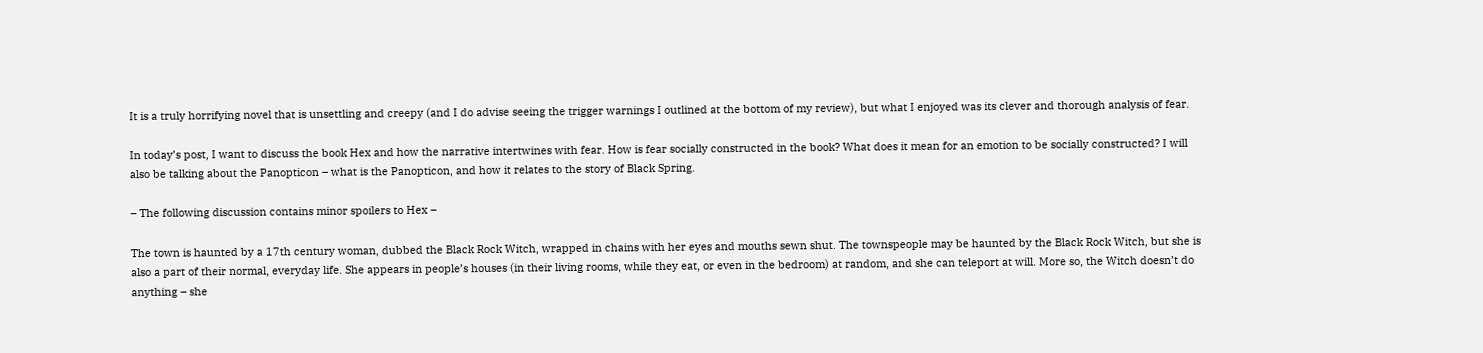It is a truly horrifying novel that is unsettling and creepy (and I do advise seeing the trigger warnings I outlined at the bottom of my review), but what I enjoyed was its clever and thorough analysis of fear.

In today’s post, I want to discuss the book Hex and how the narrative intertwines with fear. How is fear socially constructed in the book? What does it mean for an emotion to be socially constructed? I will also be talking about the Panopticon – what is the Panopticon, and how it relates to the story of Black Spring.

– The following discussion contains minor spoilers to Hex –

The town is haunted by a 17th century woman, dubbed the Black Rock Witch, wrapped in chains with her eyes and mouths sewn shut. The townspeople may be haunted by the Black Rock Witch, but she is also a part of their normal, everyday life. She appears in people’s houses (in their living rooms, while they eat, or even in the bedroom) at random, and she can teleport at will. More so, the Witch doesn’t do anything – she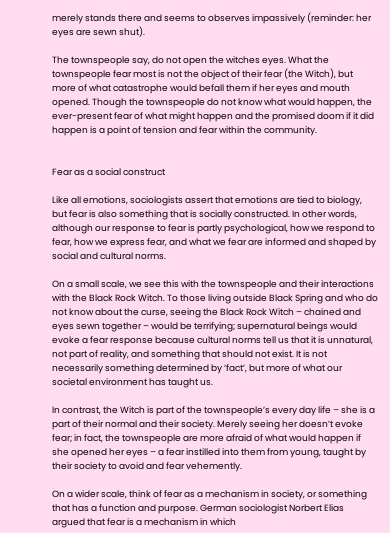merely stands there and seems to observes impassively (reminder: her eyes are sewn shut).

The townspeople say, do not open the witches eyes. What the townspeople fear most is not the object of their fear (the Witch), but more of what catastrophe would befall them if her eyes and mouth opened. Though the townspeople do not know what would happen, the ever-present fear of what might happen and the promised doom if it did happen is a point of tension and fear within the community.


Fear as a social construct

Like all emotions, sociologists assert that emotions are tied to biology, but fear is also something that is socially constructed. In other words, although our response to fear is partly psychological, how we respond to fear, how we express fear, and what we fear are informed and shaped by social and cultural norms.

On a small scale, we see this with the townspeople and their interactions with the Black Rock Witch. To those living outside Black Spring and who do not know about the curse, seeing the Black Rock Witch – chained and eyes sewn together – would be terrifying; supernatural beings would evoke a fear response because cultural norms tell us that it is unnatural, not part of reality, and something that should not exist. It is not necessarily something determined by ‘fact’, but more of what our societal environment has taught us.

In contrast, the Witch is part of the townspeople’s every day life – she is a part of their normal and their society. Merely seeing her doesn’t evoke fear; in fact, the townspeople are more afraid of what would happen if she opened her eyes – a fear instilled into them from young, taught by their society to avoid and fear vehemently.

On a wider scale, think of fear as a mechanism in society, or something that has a function and purpose. German sociologist Norbert Elias argued that fear is a mechanism in which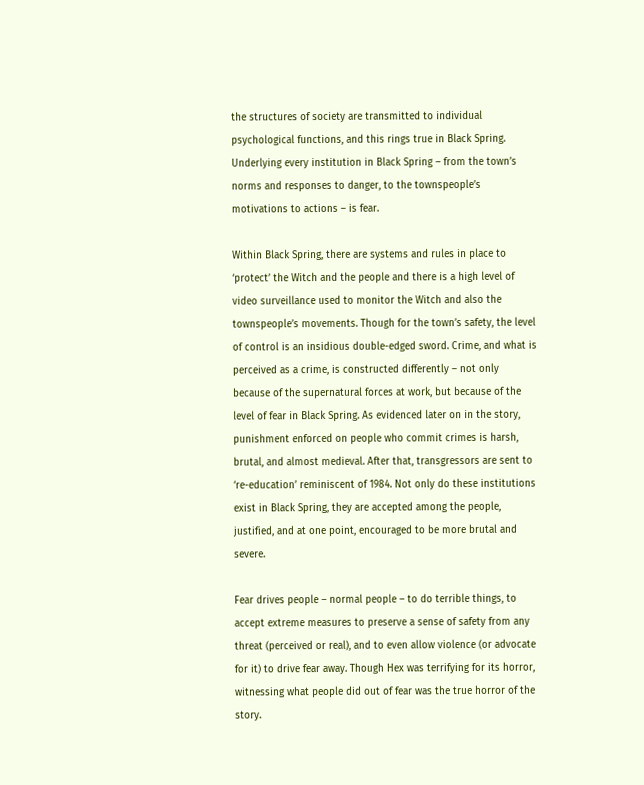the structures of society are transmitted to individual psychological functions, and this rings true in Black Spring. Underlying every institution in Black Spring – from the town’s norms and responses to danger, to the townspeople’s motivations to actions – is fear.

Within Black Spring, there are systems and rules in place to ‘protect’ the Witch and the people and there is a high level of video surveillance used to monitor the Witch and also the townspeople’s movements. Though for the town’s safety, the level of control is an insidious double-edged sword. Crime, and what is perceived as a crime, is constructed differently – not only because of the supernatural forces at work, but because of the level of fear in Black Spring. As evidenced later on in the story, punishment enforced on people who commit crimes is harsh, brutal, and almost medieval. After that, transgressors are sent to ‘re-education’ reminiscent of 1984. Not only do these institutions exist in Black Spring, they are accepted among the people, justified, and at one point, encouraged to be more brutal and severe.

Fear drives people – normal people – to do terrible things, to accept extreme measures to preserve a sense of safety from any threat (perceived or real), and to even allow violence (or advocate for it) to drive fear away. Though Hex was terrifying for its horror, witnessing what people did out of fear was the true horror of the story.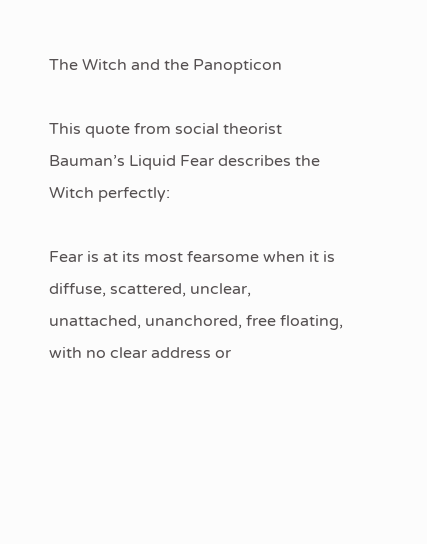The Witch and the Panopticon

This quote from social theorist Bauman’s Liquid Fear describes the Witch perfectly:

Fear is at its most fearsome when it is diffuse, scattered, unclear, unattached, unanchored, free floating, with no clear address or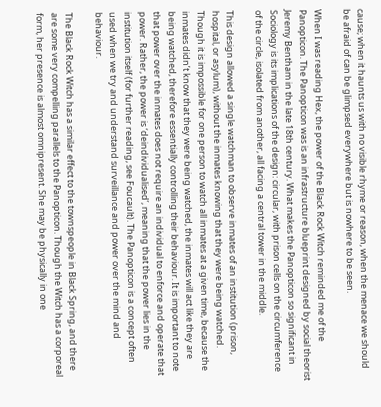cause; when it haunts us with no visible rhyme or reason, when the menace we should be afraid of can be glimpsed everywhere but is nowhere to be seen.

When I was reading Hex, the power of the Black Rock Witch reminded me of the Panopticon. The Panopticon was is an infrastructure blueprint designed by social theorist Jeremy Bentham in the late 18th century. What makes the Panopticon so significant in Sociology is its implications of the design: circular, with prison cells on the circumference of the circle, isolated from another, all facing a central tower in the middle.

This design allowed a single watchman to observe inmates of an institution (prison, hospital, or asylum), without the inmates knowing that they were being watched. Though it is impossible for one person to watch all inmates at a given time, because the inmates didn’t know that they were being watched, the inmates will act like they are being watched, therefore essentially controlling their behaviour. It is important to note that power over the inmates does not require an individual to enforce and operate that power. Rather, the power is ‘deindividualised’, meaning that the power lies in the institution itself (for further reading, see Foucault). The Panopticon is a concept often used when we try and understand surveillance and power over the mind and behaviour.

The Black Rock Witch has a similar effect to the townspeople in Black Spring, and there are some very compelling parallels to the Panopticon. Though the Witch has a corporeal form, her presence is almost omnipresent. She may be physically in one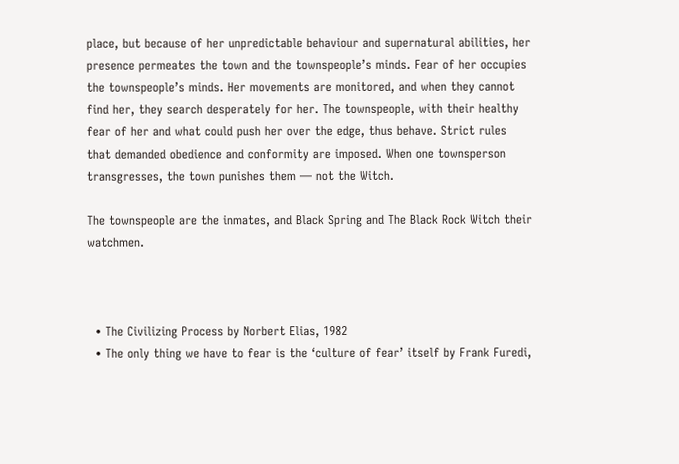place, but because of her unpredictable behaviour and supernatural abilities, her presence permeates the town and the townspeople’s minds. Fear of her occupies the townspeople’s minds. Her movements are monitored, and when they cannot find her, they search desperately for her. The townspeople, with their healthy fear of her and what could push her over the edge, thus behave. Strict rules that demanded obedience and conformity are imposed. When one townsperson transgresses, the town punishes them — not the Witch.

The townspeople are the inmates, and Black Spring and The Black Rock Witch their watchmen.



  • The Civilizing Process by Norbert Elias, 1982
  • The only thing we have to fear is the ‘culture of fear’ itself by Frank Furedi,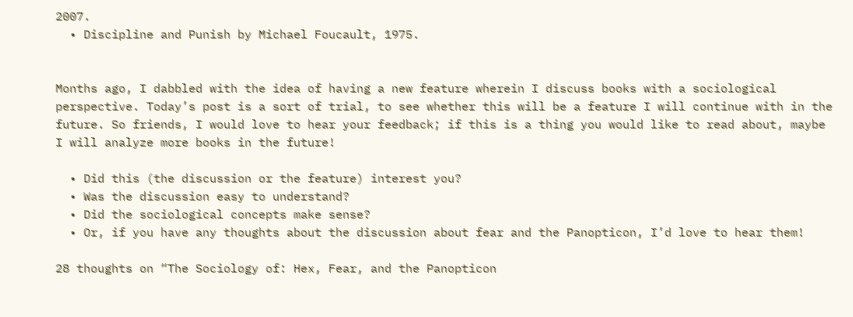2007.
  • Discipline and Punish by Michael Foucault, 1975.


Months ago, I dabbled with the idea of having a new feature wherein I discuss books with a sociological perspective. Today’s post is a sort of trial, to see whether this will be a feature I will continue with in the future. So friends, I would love to hear your feedback; if this is a thing you would like to read about, maybe I will analyze more books in the future!

  • Did this (the discussion or the feature) interest you?
  • Was the discussion easy to understand?
  • Did the sociological concepts make sense?
  • Or, if you have any thoughts about the discussion about fear and the Panopticon, I’d love to hear them!

28 thoughts on “The Sociology of: Hex, Fear, and the Panopticon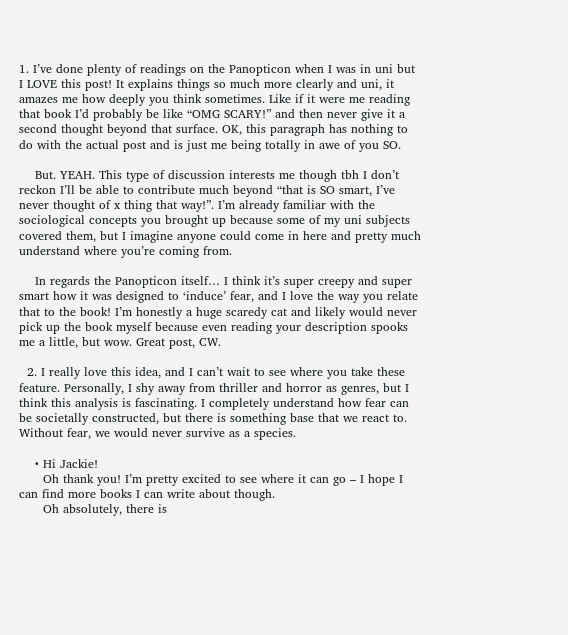1. I’ve done plenty of readings on the Panopticon when I was in uni but I LOVE this post! It explains things so much more clearly and uni, it amazes me how deeply you think sometimes. Like if it were me reading that book I’d probably be like “OMG SCARY!” and then never give it a second thought beyond that surface. OK, this paragraph has nothing to do with the actual post and is just me being totally in awe of you SO.

    But. YEAH. This type of discussion interests me though tbh I don’t reckon I’ll be able to contribute much beyond “that is SO smart, I’ve never thought of x thing that way!”. I’m already familiar with the sociological concepts you brought up because some of my uni subjects covered them, but I imagine anyone could come in here and pretty much understand where you’re coming from.

    In regards the Panopticon itself… I think it’s super creepy and super smart how it was designed to ‘induce’ fear, and I love the way you relate that to the book! I’m honestly a huge scaredy cat and likely would never pick up the book myself because even reading your description spooks me a little, but wow. Great post, CW.

  2. I really love this idea, and I can’t wait to see where you take these feature. Personally, I shy away from thriller and horror as genres, but I think this analysis is fascinating. I completely understand how fear can be societally constructed, but there is something base that we react to. Without fear, we would never survive as a species.

    • Hi Jackie!
      Oh thank you! I’m pretty excited to see where it can go – I hope I can find more books I can write about though.
      Oh absolutely, there is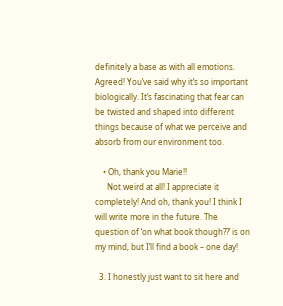definitely a base as with all emotions. Agreed! You’ve said why it’s so important biologically. It’s fascinating that fear can be twisted and shaped into different things because of what we perceive and absorb from our environment too.

    • Oh, thank you Marie!!
      Not weird at all! I appreciate it completely! And oh, thank you! I think I will write more in the future. The question of ‘on what book though??’ is on my mind, but I’ll find a book – one day!

  3. I honestly just want to sit here and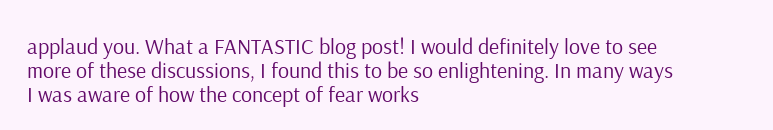applaud you. What a FANTASTIC blog post! I would definitely love to see more of these discussions, I found this to be so enlightening. In many ways I was aware of how the concept of fear works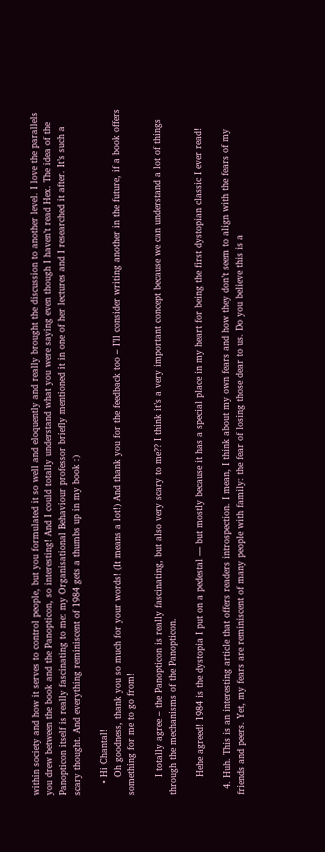within society and how it serves to control people, but you formulated it so well and eloquently and really brought the discussion to another level. I love the parallels you drew between the book and the Panopticon, so interesting! And I could totally understand what you were saying even though I haven’t read Hex. The idea of the Panopticon itself is really fascinating to me: my Organisational Behaviour professor briefly mentioned it in one of her lectures and I researched it after. It’s such a scary thought. And everything reminiscent of 1984 gets a thumbs up in my book :)

    • Hi Chantal!
      Oh goodness, thank you so much for your words! (It means a lot!) And thank you for the feedback too – I’ll consider writing another in the future, if a book offers something for me to go from!

      I totally agree – the Panopticon is really fascinating, but also very scary to me?? I think it’s a very important concept because we can understand a lot of things through the mechanisms of the Panopticon.

      Hehe agreed! 1984 is the dystopia I put on a pedestal — but mostly because it has a special place in my heart for being the first dystopian classic I ever read!

  4. Huh. This is an interesting article that offers readers introspection. I mean, I think about my own fears and how they don’t seem to align with the fears of my friends and peers. Yet, my fears are reminiscent of many people with family: the fear of losing those dear to us. Do you believe this is a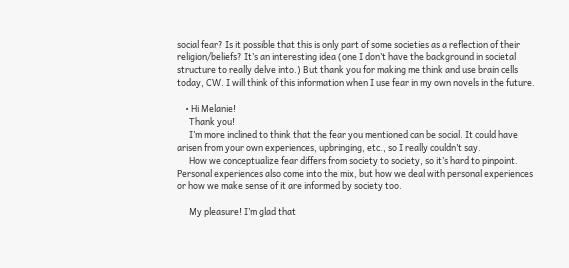social fear? Is it possible that this is only part of some societies as a reflection of their religion/beliefs? It’s an interesting idea (one I don’t have the background in societal structure to really delve into.) But thank you for making me think and use brain cells today, CW. I will think of this information when I use fear in my own novels in the future.

    • Hi Melanie!
      Thank you!
      I’m more inclined to think that the fear you mentioned can be social. It could have arisen from your own experiences, upbringing, etc., so I really couldn’t say.
      How we conceptualize fear differs from society to society, so it’s hard to pinpoint. Personal experiences also come into the mix, but how we deal with personal experiences or how we make sense of it are informed by society too.

      My pleasure! I’m glad that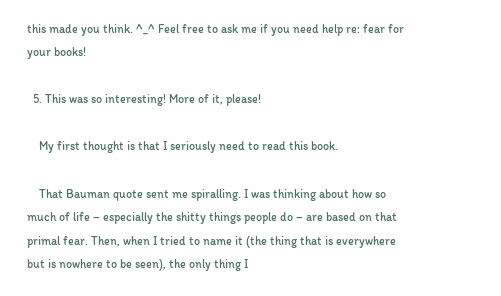this made you think. ^_^ Feel free to ask me if you need help re: fear for your books!

  5. This was so interesting! More of it, please!

    My first thought is that I seriously need to read this book.

    That Bauman quote sent me spiralling. I was thinking about how so much of life – especially the shitty things people do – are based on that primal fear. Then, when I tried to name it (the thing that is everywhere but is nowhere to be seen), the only thing I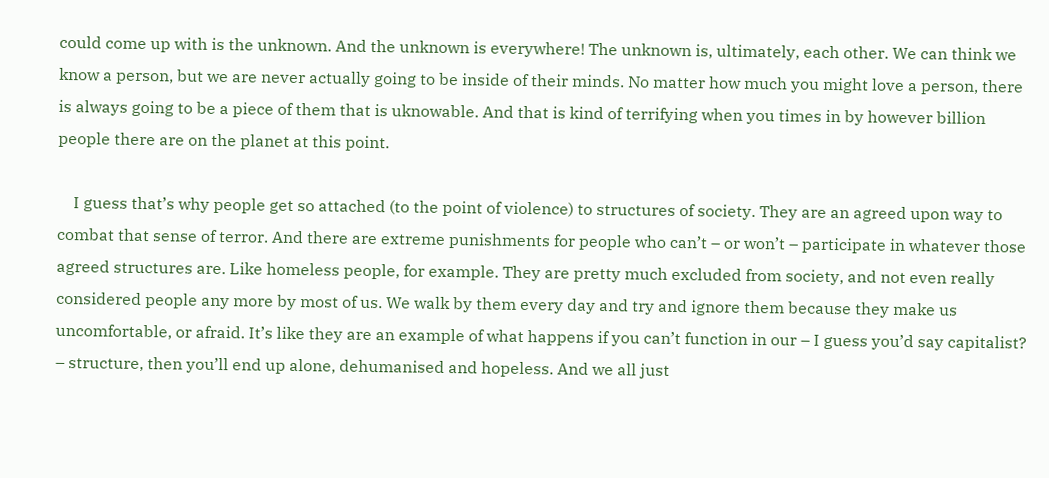could come up with is the unknown. And the unknown is everywhere! The unknown is, ultimately, each other. We can think we know a person, but we are never actually going to be inside of their minds. No matter how much you might love a person, there is always going to be a piece of them that is uknowable. And that is kind of terrifying when you times in by however billion people there are on the planet at this point.

    I guess that’s why people get so attached (to the point of violence) to structures of society. They are an agreed upon way to combat that sense of terror. And there are extreme punishments for people who can’t – or won’t – participate in whatever those agreed structures are. Like homeless people, for example. They are pretty much excluded from society, and not even really considered people any more by most of us. We walk by them every day and try and ignore them because they make us uncomfortable, or afraid. It’s like they are an example of what happens if you can’t function in our – I guess you’d say capitalist? – structure, then you’ll end up alone, dehumanised and hopeless. And we all just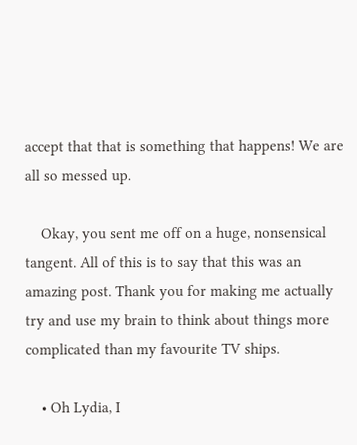accept that that is something that happens! We are all so messed up.

    Okay, you sent me off on a huge, nonsensical tangent. All of this is to say that this was an amazing post. Thank you for making me actually try and use my brain to think about things more complicated than my favourite TV ships.

    • Oh Lydia, I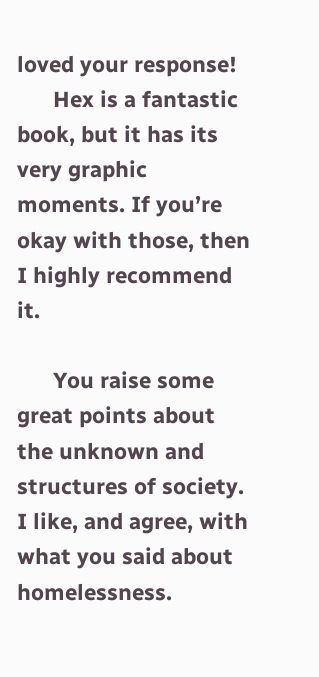loved your response!
      Hex is a fantastic book, but it has its very graphic moments. If you’re okay with those, then I highly recommend it.

      You raise some great points about the unknown and structures of society. I like, and agree, with what you said about homelessness.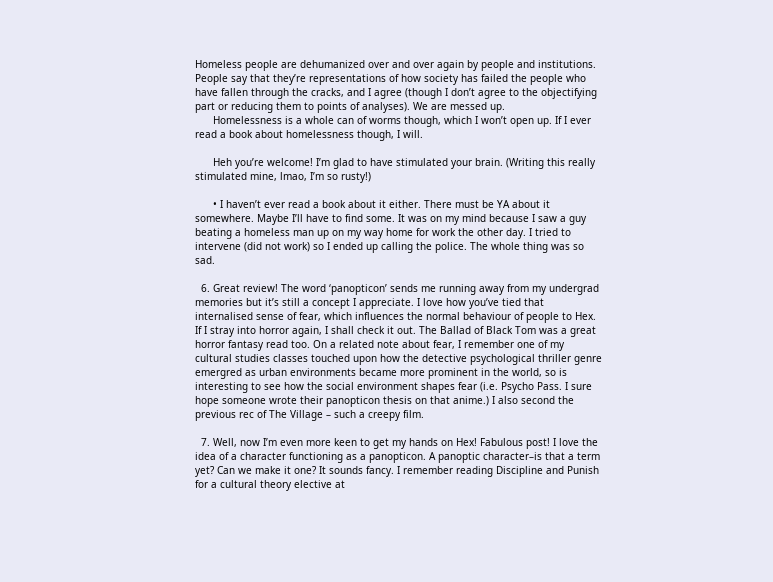Homeless people are dehumanized over and over again by people and institutions. People say that they’re representations of how society has failed the people who have fallen through the cracks, and I agree (though I don’t agree to the objectifying part or reducing them to points of analyses). We are messed up.
      Homelessness is a whole can of worms though, which I won’t open up. If I ever read a book about homelessness though, I will.

      Heh you’re welcome! I’m glad to have stimulated your brain. (Writing this really stimulated mine, lmao, I’m so rusty!)

      • I haven’t ever read a book about it either. There must be YA about it somewhere. Maybe I’ll have to find some. It was on my mind because I saw a guy beating a homeless man up on my way home for work the other day. I tried to intervene (did not work) so I ended up calling the police. The whole thing was so sad.

  6. Great review! The word ‘panopticon’ sends me running away from my undergrad memories but it’s still a concept I appreciate. I love how you’ve tied that internalised sense of fear, which influences the normal behaviour of people to Hex. If I stray into horror again, I shall check it out. The Ballad of Black Tom was a great horror fantasy read too. On a related note about fear, I remember one of my cultural studies classes touched upon how the detective psychological thriller genre emergred as urban environments became more prominent in the world, so is interesting to see how the social environment shapes fear (i.e. Psycho Pass. I sure hope someone wrote their panopticon thesis on that anime.) I also second the previous rec of The Village – such a creepy film.

  7. Well, now I’m even more keen to get my hands on Hex! Fabulous post! I love the idea of a character functioning as a panopticon. A panoptic character–is that a term yet? Can we make it one? It sounds fancy. I remember reading Discipline and Punish for a cultural theory elective at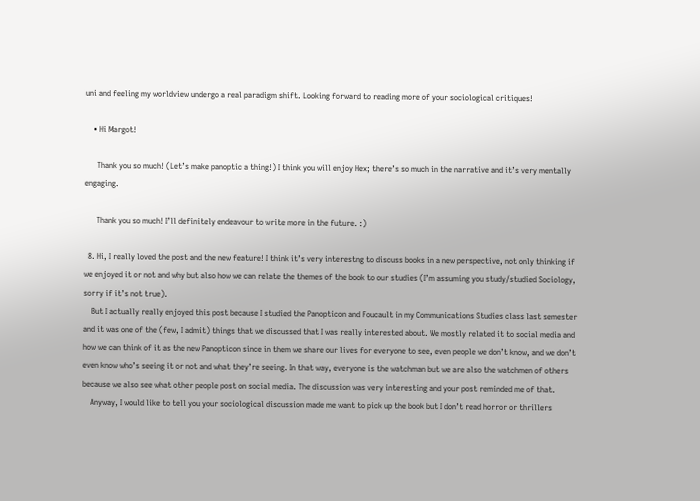uni and feeling my worldview undergo a real paradigm shift. Looking forward to reading more of your sociological critiques!

    • Hi Margot!

      Thank you so much! (Let’s make panoptic a thing!) I think you will enjoy Hex; there’s so much in the narrative and it’s very mentally engaging.

      Thank you so much! I’ll definitely endeavour to write more in the future. :)

  8. Hi, I really loved the post and the new feature! I think it’s very interestng to discuss books in a new perspective, not only thinking if we enjoyed it or not and why but also how we can relate the themes of the book to our studies (I’m assuming you study/studied Sociology, sorry if it’s not true).
    But I actually really enjoyed this post because I studied the Panopticon and Foucault in my Communications Studies class last semester and it was one of the (few, I admit) things that we discussed that I was really interested about. We mostly related it to social media and how we can think of it as the new Panopticon since in them we share our lives for everyone to see, even people we don’t know, and we don’t even know who’s seeing it or not and what they’re seeing. In that way, everyone is the watchman but we are also the watchmen of others because we also see what other people post on social media. The discussion was very interesting and your post reminded me of that.
    Anyway, I would like to tell you your sociological discussion made me want to pick up the book but I don’t read horror or thrillers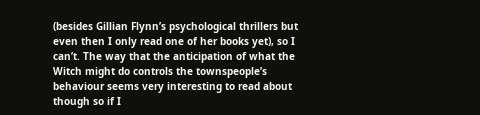(besides Gillian Flynn’s psychological thrillers but even then I only read one of her books yet), so I can’t. The way that the anticipation of what the Witch might do controls the townspeople’s behaviour seems very interesting to read about though so if I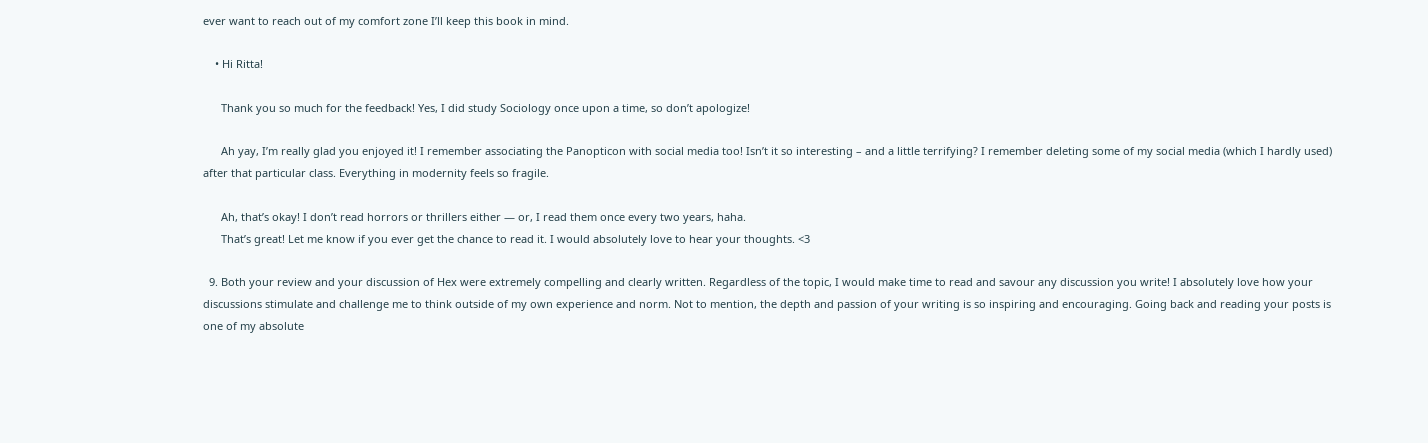ever want to reach out of my comfort zone I’ll keep this book in mind.

    • Hi Ritta!

      Thank you so much for the feedback! Yes, I did study Sociology once upon a time, so don’t apologize!

      Ah yay, I’m really glad you enjoyed it! I remember associating the Panopticon with social media too! Isn’t it so interesting – and a little terrifying? I remember deleting some of my social media (which I hardly used) after that particular class. Everything in modernity feels so fragile.

      Ah, that’s okay! I don’t read horrors or thrillers either — or, I read them once every two years, haha.
      That’s great! Let me know if you ever get the chance to read it. I would absolutely love to hear your thoughts. <3

  9. Both your review and your discussion of Hex were extremely compelling and clearly written. Regardless of the topic, I would make time to read and savour any discussion you write! I absolutely love how your discussions stimulate and challenge me to think outside of my own experience and norm. Not to mention, the depth and passion of your writing is so inspiring and encouraging. Going back and reading your posts is one of my absolute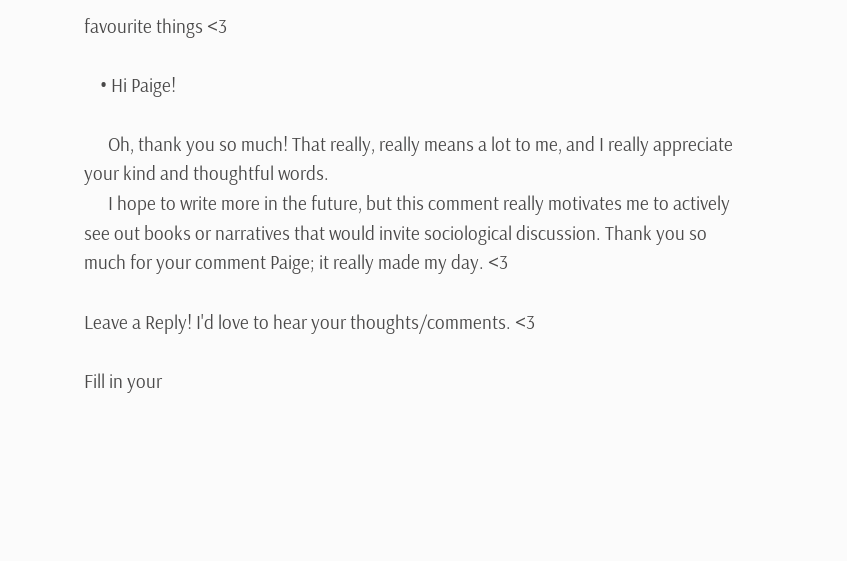favourite things <3

    • Hi Paige!

      Oh, thank you so much! That really, really means a lot to me, and I really appreciate your kind and thoughtful words.
      I hope to write more in the future, but this comment really motivates me to actively see out books or narratives that would invite sociological discussion. Thank you so much for your comment Paige; it really made my day. <3

Leave a Reply! I'd love to hear your thoughts/comments. <3

Fill in your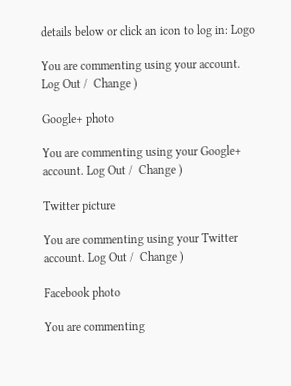details below or click an icon to log in: Logo

You are commenting using your account. Log Out /  Change )

Google+ photo

You are commenting using your Google+ account. Log Out /  Change )

Twitter picture

You are commenting using your Twitter account. Log Out /  Change )

Facebook photo

You are commenting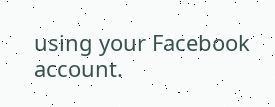using your Facebook account.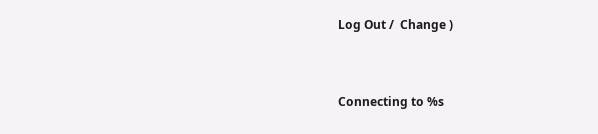Log Out /  Change )


Connecting to %s